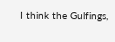I think the Gulfings,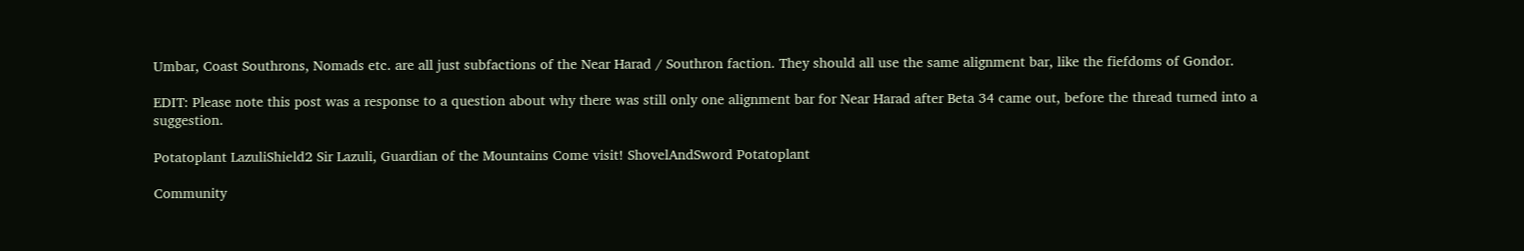Umbar, Coast Southrons, Nomads etc. are all just subfactions of the Near Harad / Southron faction. They should all use the same alignment bar, like the fiefdoms of Gondor.

EDIT: Please note this post was a response to a question about why there was still only one alignment bar for Near Harad after Beta 34 came out, before the thread turned into a suggestion.

Potatoplant LazuliShield2 Sir Lazuli, Guardian of the Mountains Come visit! ShovelAndSword Potatoplant

Community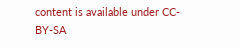content is available under CC-BY-SA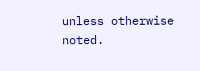unless otherwise noted.